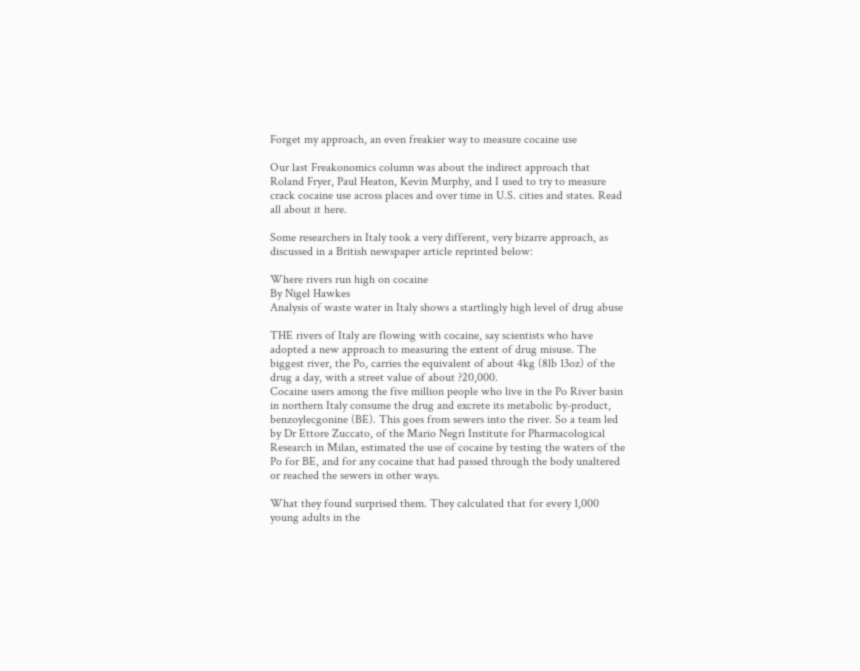Forget my approach, an even freakier way to measure cocaine use

Our last Freakonomics column was about the indirect approach that Roland Fryer, Paul Heaton, Kevin Murphy, and I used to try to measure crack cocaine use across places and over time in U.S. cities and states. Read all about it here.

Some researchers in Italy took a very different, very bizarre approach, as discussed in a British newspaper article reprinted below:

Where rivers run high on cocaine
By Nigel Hawkes
Analysis of waste water in Italy shows a startlingly high level of drug abuse

THE rivers of Italy are flowing with cocaine, say scientists who have adopted a new approach to measuring the extent of drug misuse. The biggest river, the Po, carries the equivalent of about 4kg (8lb 13oz) of the drug a day, with a street value of about ?20,000.
Cocaine users among the five million people who live in the Po River basin in northern Italy consume the drug and excrete its metabolic by-product, benzoylecgonine (BE). This goes from sewers into the river. So a team led by Dr Ettore Zuccato, of the Mario Negri Institute for Pharmacological Research in Milan, estimated the use of cocaine by testing the waters of the Po for BE, and for any cocaine that had passed through the body unaltered or reached the sewers in other ways.

What they found surprised them. They calculated that for every 1,000 young adults in the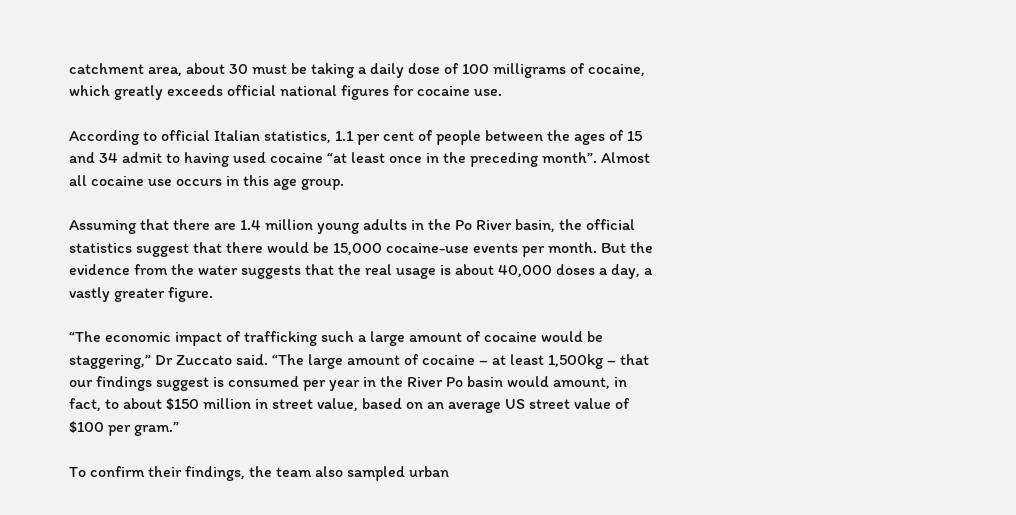catchment area, about 30 must be taking a daily dose of 100 milligrams of cocaine, which greatly exceeds official national figures for cocaine use.

According to official Italian statistics, 1.1 per cent of people between the ages of 15 and 34 admit to having used cocaine “at least once in the preceding month”. Almost all cocaine use occurs in this age group.

Assuming that there are 1.4 million young adults in the Po River basin, the official statistics suggest that there would be 15,000 cocaine-use events per month. But the evidence from the water suggests that the real usage is about 40,000 doses a day, a vastly greater figure.

“The economic impact of trafficking such a large amount of cocaine would be staggering,” Dr Zuccato said. “The large amount of cocaine – at least 1,500kg – that our findings suggest is consumed per year in the River Po basin would amount, in fact, to about $150 million in street value, based on an average US street value of $100 per gram.”

To confirm their findings, the team also sampled urban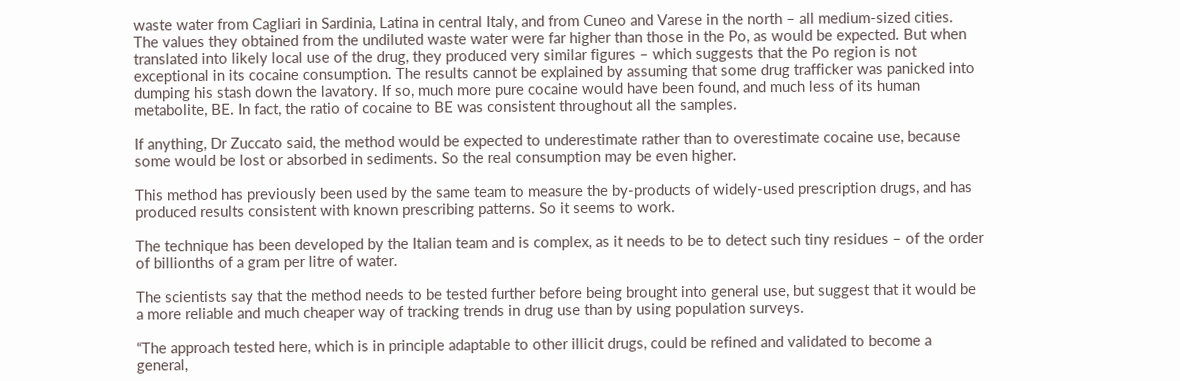waste water from Cagliari in Sardinia, Latina in central Italy, and from Cuneo and Varese in the north – all medium-sized cities. The values they obtained from the undiluted waste water were far higher than those in the Po, as would be expected. But when translated into likely local use of the drug, they produced very similar figures – which suggests that the Po region is not exceptional in its cocaine consumption. The results cannot be explained by assuming that some drug trafficker was panicked into dumping his stash down the lavatory. If so, much more pure cocaine would have been found, and much less of its human metabolite, BE. In fact, the ratio of cocaine to BE was consistent throughout all the samples.

If anything, Dr Zuccato said, the method would be expected to underestimate rather than to overestimate cocaine use, because some would be lost or absorbed in sediments. So the real consumption may be even higher.

This method has previously been used by the same team to measure the by-products of widely-used prescription drugs, and has produced results consistent with known prescribing patterns. So it seems to work.

The technique has been developed by the Italian team and is complex, as it needs to be to detect such tiny residues – of the order of billionths of a gram per litre of water.

The scientists say that the method needs to be tested further before being brought into general use, but suggest that it would be a more reliable and much cheaper way of tracking trends in drug use than by using population surveys.

“The approach tested here, which is in principle adaptable to other illicit drugs, could be refined and validated to become a general,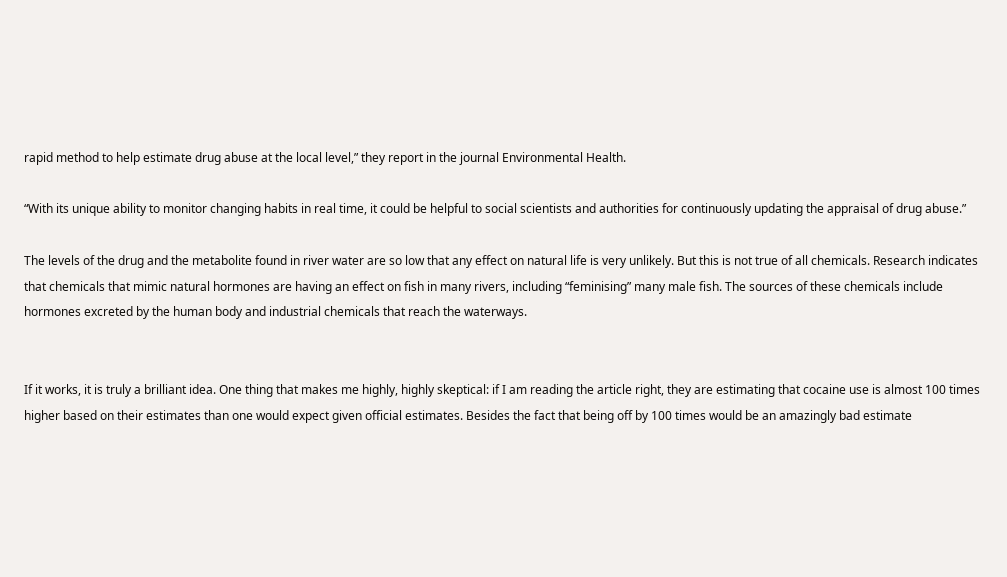rapid method to help estimate drug abuse at the local level,” they report in the journal Environmental Health.

“With its unique ability to monitor changing habits in real time, it could be helpful to social scientists and authorities for continuously updating the appraisal of drug abuse.”

The levels of the drug and the metabolite found in river water are so low that any effect on natural life is very unlikely. But this is not true of all chemicals. Research indicates that chemicals that mimic natural hormones are having an effect on fish in many rivers, including “feminising” many male fish. The sources of these chemicals include hormones excreted by the human body and industrial chemicals that reach the waterways.


If it works, it is truly a brilliant idea. One thing that makes me highly, highly skeptical: if I am reading the article right, they are estimating that cocaine use is almost 100 times higher based on their estimates than one would expect given official estimates. Besides the fact that being off by 100 times would be an amazingly bad estimate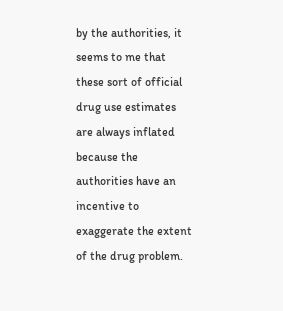by the authorities, it seems to me that these sort of official drug use estimates are always inflated because the authorities have an incentive to exaggerate the extent of the drug problem.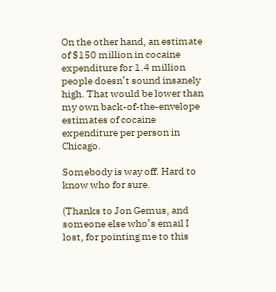On the other hand, an estimate of $150 million in cocaine expenditure for 1.4 million people doesn’t sound insanely high. That would be lower than my own back-of-the-envelope estimates of cocaine expenditure per person in Chicago.

Somebody is way off. Hard to know who for sure.

(Thanks to Jon Gemus, and someone else who’s email I lost, for pointing me to this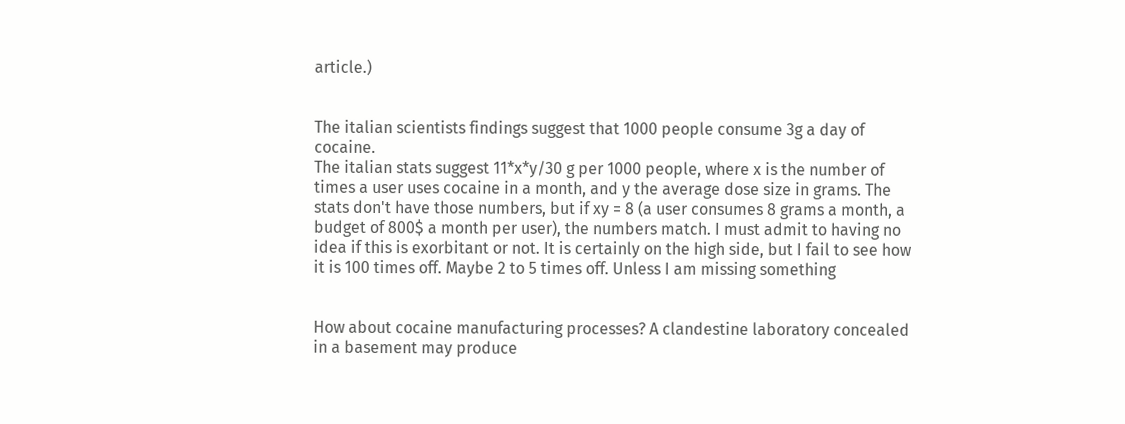article.)


The italian scientists findings suggest that 1000 people consume 3g a day of cocaine.
The italian stats suggest 11*x*y/30 g per 1000 people, where x is the number of times a user uses cocaine in a month, and y the average dose size in grams. The stats don't have those numbers, but if xy = 8 (a user consumes 8 grams a month, a budget of 800$ a month per user), the numbers match. I must admit to having no idea if this is exorbitant or not. It is certainly on the high side, but I fail to see how it is 100 times off. Maybe 2 to 5 times off. Unless I am missing something


How about cocaine manufacturing processes? A clandestine laboratory concealed in a basement may produce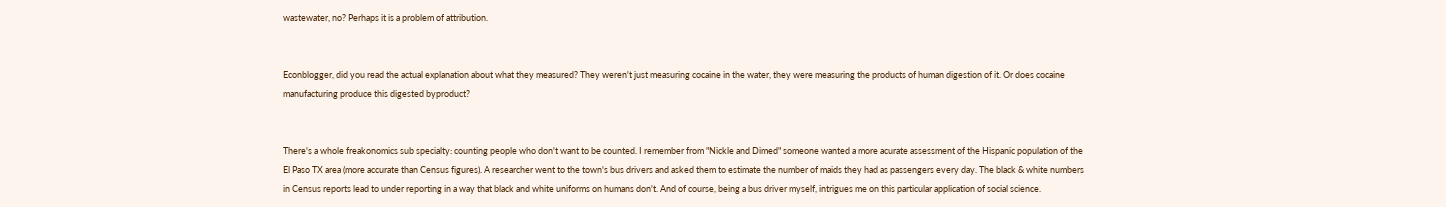wastewater, no? Perhaps it is a problem of attribution.


Econblogger, did you read the actual explanation about what they measured? They weren't just measuring cocaine in the water, they were measuring the products of human digestion of it. Or does cocaine manufacturing produce this digested byproduct?


There's a whole freakonomics sub specialty: counting people who don't want to be counted. I remember from "Nickle and Dimed" someone wanted a more acurate assessment of the Hispanic population of the El Paso TX area (more accurate than Census figures). A researcher went to the town's bus drivers and asked them to estimate the number of maids they had as passengers every day. The black & white numbers in Census reports lead to under reporting in a way that black and white uniforms on humans don't. And of course, being a bus driver myself, intrigues me on this particular application of social science.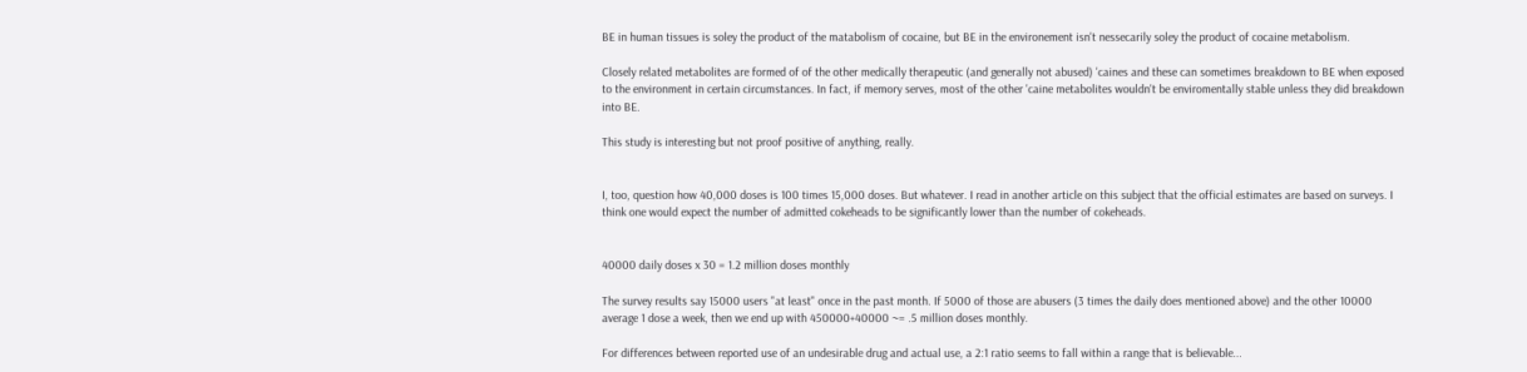BE in human tissues is soley the product of the matabolism of cocaine, but BE in the environement isn't nessecarily soley the product of cocaine metabolism.

Closely related metabolites are formed of of the other medically therapeutic (and generally not abused) 'caines and these can sometimes breakdown to BE when exposed to the environment in certain circumstances. In fact, if memory serves, most of the other 'caine metabolites wouldn't be enviromentally stable unless they did breakdown into BE.

This study is interesting but not proof positive of anything, really.


I, too, question how 40,000 doses is 100 times 15,000 doses. But whatever. I read in another article on this subject that the official estimates are based on surveys. I think one would expect the number of admitted cokeheads to be significantly lower than the number of cokeheads.


40000 daily doses x 30 = 1.2 million doses monthly

The survey results say 15000 users "at least" once in the past month. If 5000 of those are abusers (3 times the daily does mentioned above) and the other 10000 average 1 dose a week, then we end up with 450000+40000 ~= .5 million doses monthly.

For differences between reported use of an undesirable drug and actual use, a 2:1 ratio seems to fall within a range that is believable...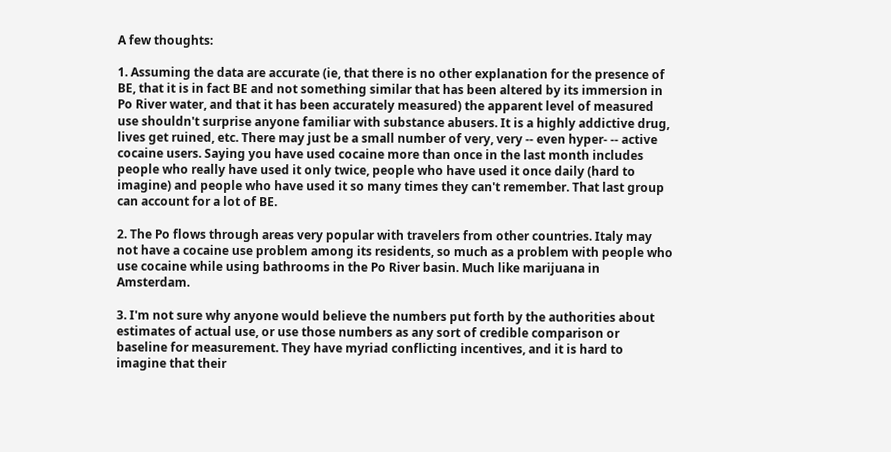A few thoughts:

1. Assuming the data are accurate (ie, that there is no other explanation for the presence of BE, that it is in fact BE and not something similar that has been altered by its immersion in Po River water, and that it has been accurately measured) the apparent level of measured use shouldn't surprise anyone familiar with substance abusers. It is a highly addictive drug, lives get ruined, etc. There may just be a small number of very, very -- even hyper- -- active cocaine users. Saying you have used cocaine more than once in the last month includes people who really have used it only twice, people who have used it once daily (hard to imagine) and people who have used it so many times they can't remember. That last group can account for a lot of BE.

2. The Po flows through areas very popular with travelers from other countries. Italy may not have a cocaine use problem among its residents, so much as a problem with people who use cocaine while using bathrooms in the Po River basin. Much like marijuana in Amsterdam.

3. I'm not sure why anyone would believe the numbers put forth by the authorities about estimates of actual use, or use those numbers as any sort of credible comparison or baseline for measurement. They have myriad conflicting incentives, and it is hard to imagine that their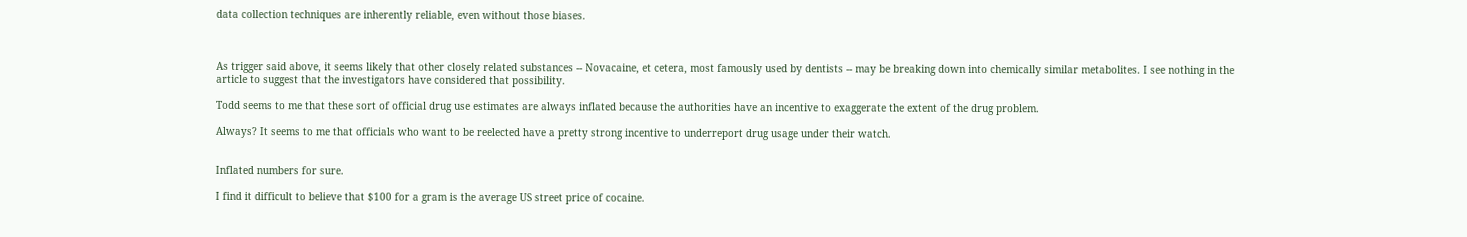data collection techniques are inherently reliable, even without those biases.



As trigger said above, it seems likely that other closely related substances -- Novacaine, et cetera, most famously used by dentists -- may be breaking down into chemically similar metabolites. I see nothing in the article to suggest that the investigators have considered that possibility.

Todd seems to me that these sort of official drug use estimates are always inflated because the authorities have an incentive to exaggerate the extent of the drug problem.

Always? It seems to me that officials who want to be reelected have a pretty strong incentive to underreport drug usage under their watch.


Inflated numbers for sure.

I find it difficult to believe that $100 for a gram is the average US street price of cocaine.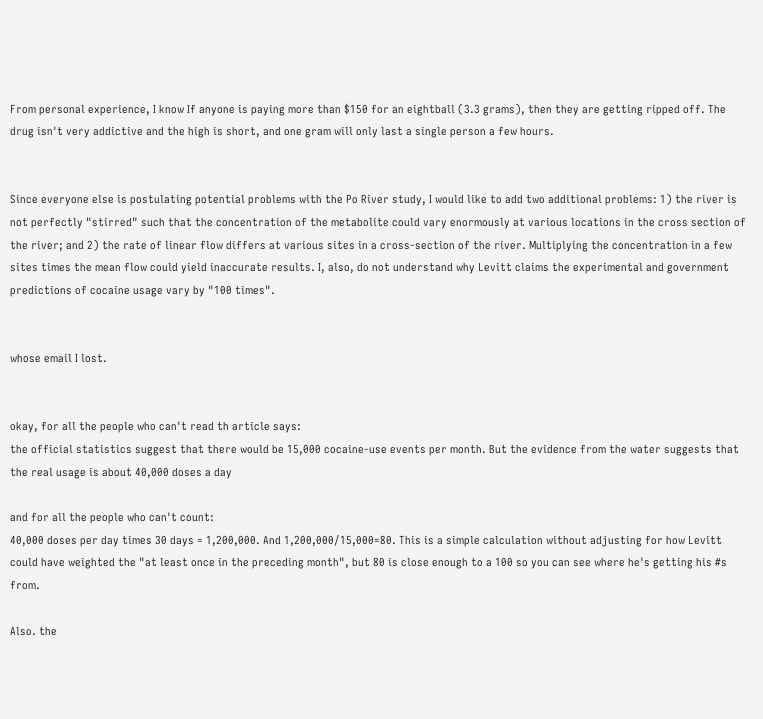From personal experience, I know If anyone is paying more than $150 for an eightball (3.3 grams), then they are getting ripped off. The drug isn't very addictive and the high is short, and one gram will only last a single person a few hours.


Since everyone else is postulating potential problems with the Po River study, I would like to add two additional problems: 1) the river is not perfectly "stirred" such that the concentration of the metabolite could vary enormously at various locations in the cross section of the river; and 2) the rate of linear flow differs at various sites in a cross-section of the river. Multiplying the concentration in a few sites times the mean flow could yield inaccurate results. I, also, do not understand why Levitt claims the experimental and government predictions of cocaine usage vary by "100 times".


whose email I lost.


okay, for all the people who can't read th article says:
the official statistics suggest that there would be 15,000 cocaine-use events per month. But the evidence from the water suggests that the real usage is about 40,000 doses a day

and for all the people who can't count:
40,000 doses per day times 30 days = 1,200,000. And 1,200,000/15,000=80. This is a simple calculation without adjusting for how Levitt could have weighted the "at least once in the preceding month", but 80 is close enough to a 100 so you can see where he's getting his #s from.

Also. the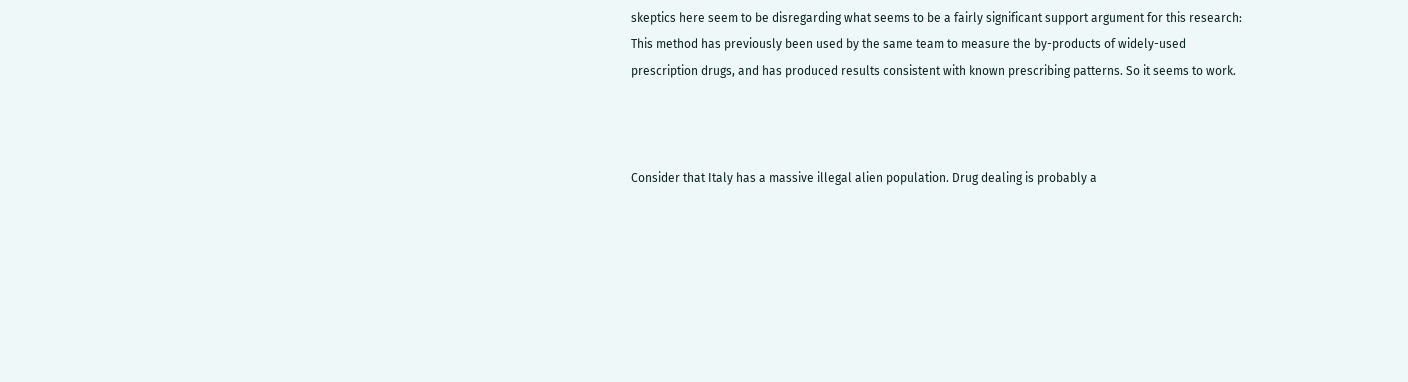skeptics here seem to be disregarding what seems to be a fairly significant support argument for this research:
This method has previously been used by the same team to measure the by-products of widely-used prescription drugs, and has produced results consistent with known prescribing patterns. So it seems to work.



Consider that Italy has a massive illegal alien population. Drug dealing is probably a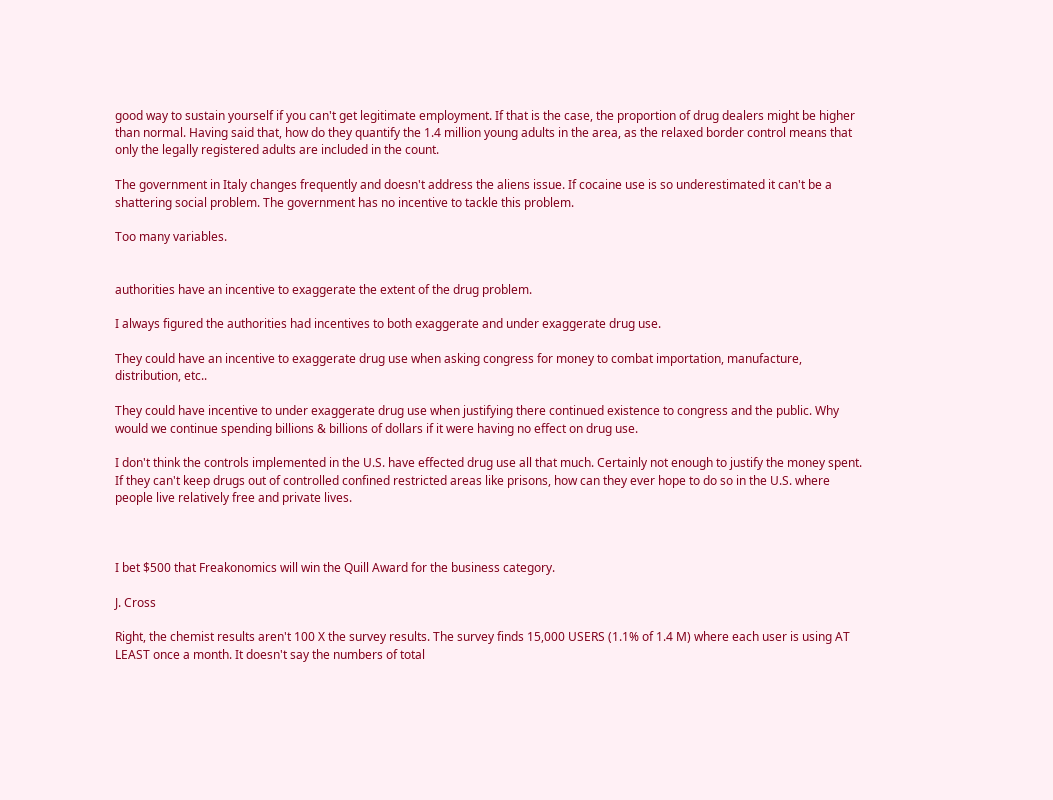good way to sustain yourself if you can't get legitimate employment. If that is the case, the proportion of drug dealers might be higher than normal. Having said that, how do they quantify the 1.4 million young adults in the area, as the relaxed border control means that only the legally registered adults are included in the count.

The government in Italy changes frequently and doesn't address the aliens issue. If cocaine use is so underestimated it can't be a shattering social problem. The government has no incentive to tackle this problem.

Too many variables.


authorities have an incentive to exaggerate the extent of the drug problem.

I always figured the authorities had incentives to both exaggerate and under exaggerate drug use.

They could have an incentive to exaggerate drug use when asking congress for money to combat importation, manufacture, distribution, etc..

They could have incentive to under exaggerate drug use when justifying there continued existence to congress and the public. Why would we continue spending billions & billions of dollars if it were having no effect on drug use.

I don't think the controls implemented in the U.S. have effected drug use all that much. Certainly not enough to justify the money spent. If they can't keep drugs out of controlled confined restricted areas like prisons, how can they ever hope to do so in the U.S. where people live relatively free and private lives.



I bet $500 that Freakonomics will win the Quill Award for the business category.

J. Cross

Right, the chemist results aren't 100 X the survey results. The survey finds 15,000 USERS (1.1% of 1.4 M) where each user is using AT LEAST once a month. It doesn't say the numbers of total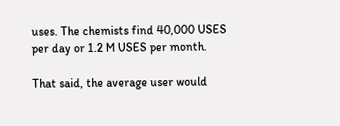uses. The chemists find 40,000 USES per day or 1.2 M USES per month.

That said, the average user would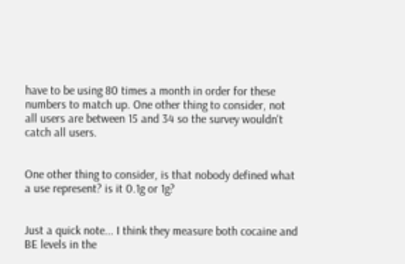have to be using 80 times a month in order for these numbers to match up. One other thing to consider, not all users are between 15 and 34 so the survey wouldn't catch all users.


One other thing to consider, is that nobody defined what a use represent? is it 0.1g or 1g?


Just a quick note... I think they measure both cocaine and BE levels in the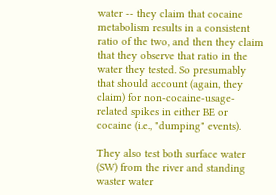water -- they claim that cocaine metabolism results in a consistent ratio of the two, and then they claim that they observe that ratio in the water they tested. So presumably that should account (again, they claim) for non-cocaine-usage-related spikes in either BE or cocaine (i.e., "dumping" events).

They also test both surface water (SW) from the river and standing waster water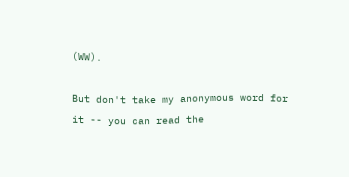(WW).

But don't take my anonymous word for it -- you can read the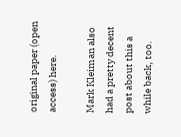original paper (open access) here.

Mark Kleiman also had a pretty decent post about this a while back, too.